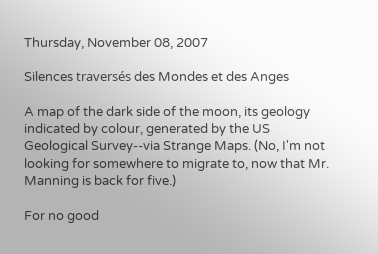Thursday, November 08, 2007

Silences traversés des Mondes et des Anges

A map of the dark side of the moon, its geology indicated by colour, generated by the US Geological Survey--via Strange Maps. (No, I'm not looking for somewhere to migrate to, now that Mr. Manning is back for five.)

For no good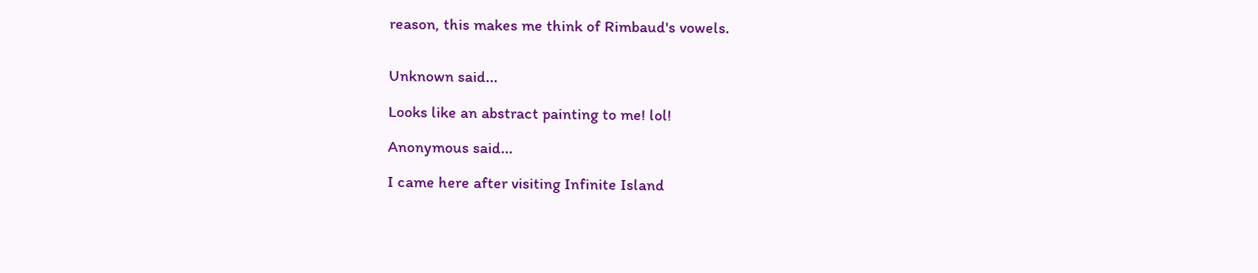reason, this makes me think of Rimbaud's vowels.


Unknown said...

Looks like an abstract painting to me! lol!

Anonymous said...

I came here after visiting Infinite Island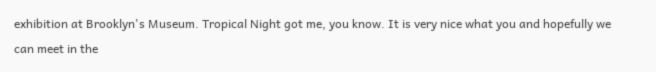exhibition at Brooklyn's Museum. Tropical Night got me, you know. It is very nice what you and hopefully we can meet in the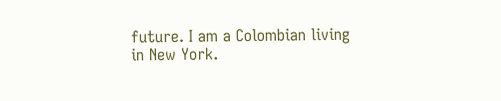future. I am a Colombian living in New York.